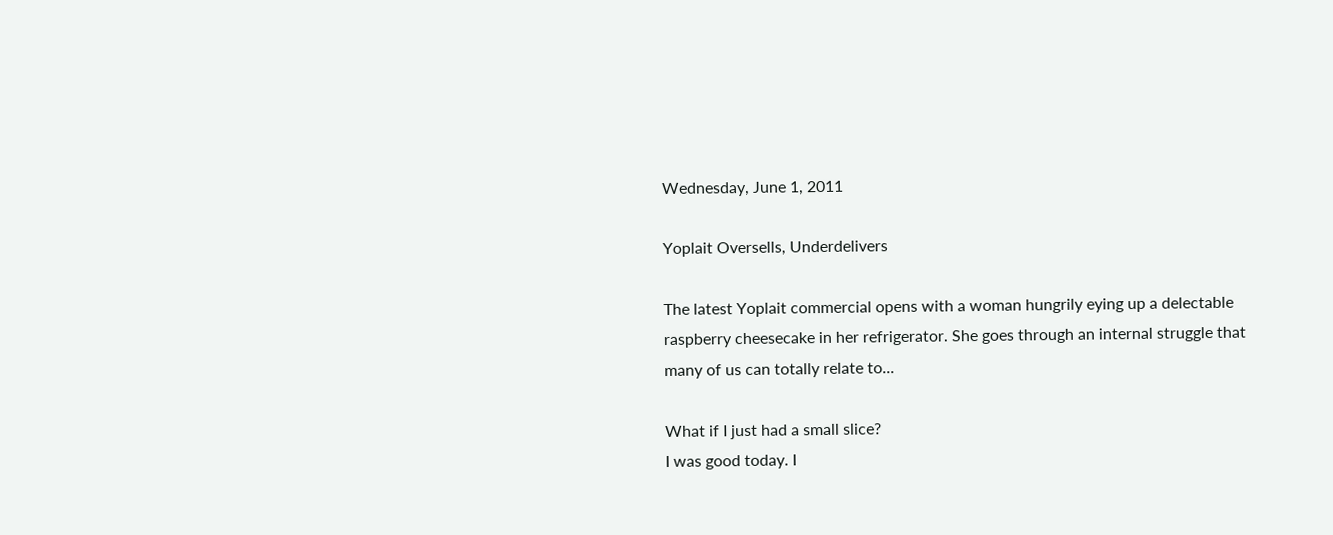Wednesday, June 1, 2011

Yoplait Oversells, Underdelivers

The latest Yoplait commercial opens with a woman hungrily eying up a delectable raspberry cheesecake in her refrigerator. She goes through an internal struggle that many of us can totally relate to...

What if I just had a small slice?
I was good today. I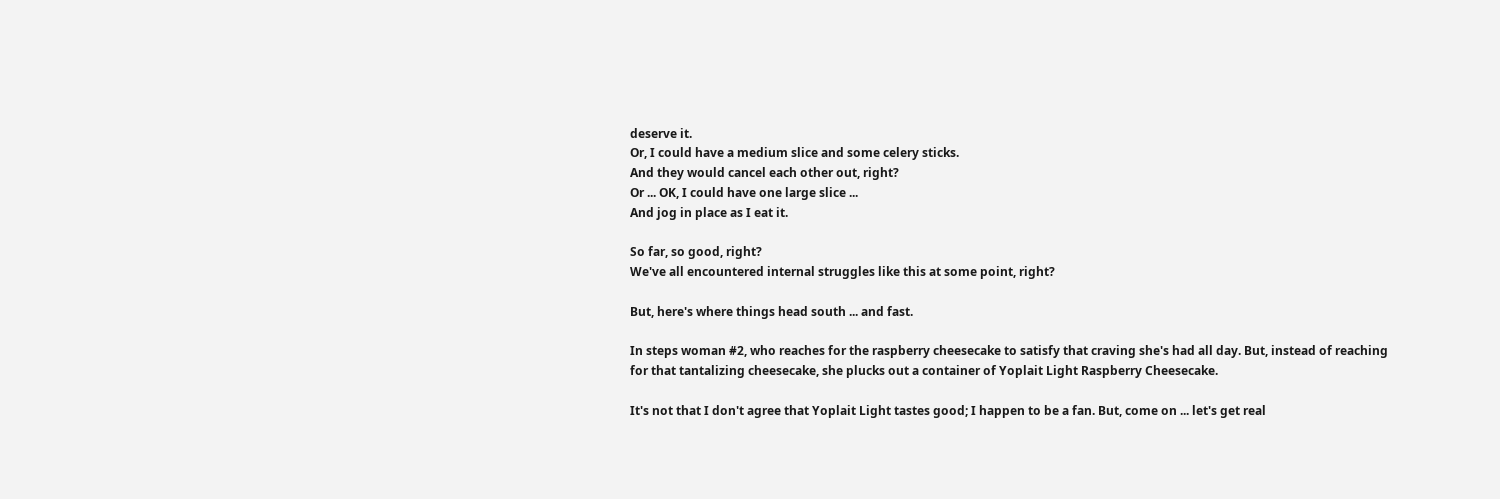deserve it.
Or, I could have a medium slice and some celery sticks.
And they would cancel each other out, right?
Or ... OK, I could have one large slice ...
And jog in place as I eat it.

So far, so good, right?
We've all encountered internal struggles like this at some point, right?

But, here's where things head south ... and fast.

In steps woman #2, who reaches for the raspberry cheesecake to satisfy that craving she's had all day. But, instead of reaching for that tantalizing cheesecake, she plucks out a container of Yoplait Light Raspberry Cheesecake.

It's not that I don't agree that Yoplait Light tastes good; I happen to be a fan. But, come on ... let's get real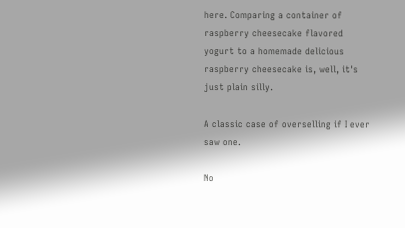here. Comparing a container of raspberry cheesecake flavored yogurt to a homemade delicious raspberry cheesecake is, well, it's just plain silly.

A classic case of overselling if I ever saw one.

No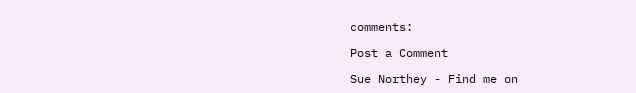comments:

Post a Comment

Sue Northey - Find me on